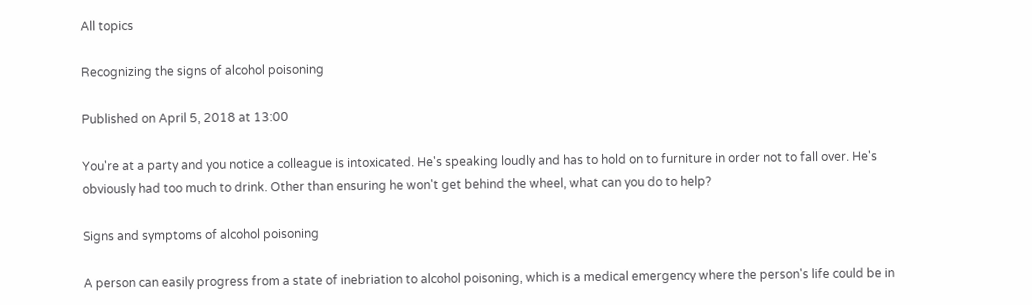All topics

Recognizing the signs of alcohol poisoning

Published on April 5, 2018 at 13:00

You're at a party and you notice a colleague is intoxicated. He's speaking loudly and has to hold on to furniture in order not to fall over. He's obviously had too much to drink. Other than ensuring he won't get behind the wheel, what can you do to help?

Signs and symptoms of alcohol poisoning

A person can easily progress from a state of inebriation to alcohol poisoning, which is a medical emergency where the person's life could be in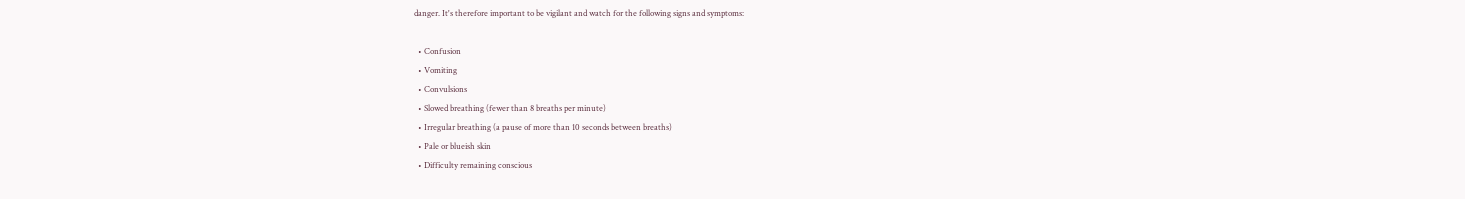danger. It's therefore important to be vigilant and watch for the following signs and symptoms:

  • Confusion
  • Vomiting
  • Convulsions
  • Slowed breathing (fewer than 8 breaths per minute)
  • Irregular breathing (a pause of more than 10 seconds between breaths)
  • Pale or blueish skin
  • Difficulty remaining conscious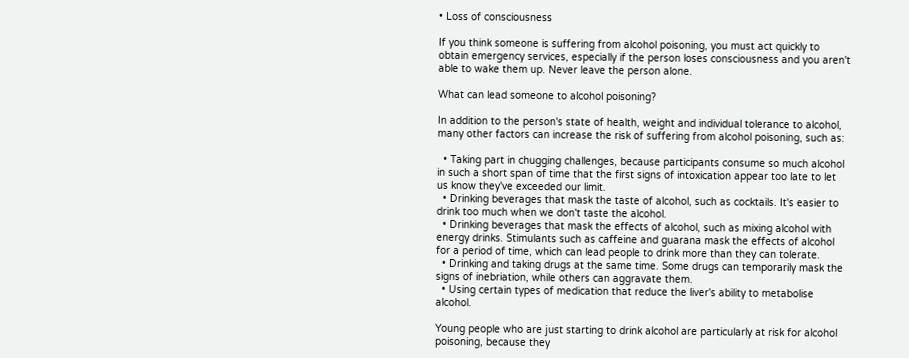• Loss of consciousness

If you think someone is suffering from alcohol poisoning, you must act quickly to obtain emergency services, especially if the person loses consciousness and you aren't able to wake them up. Never leave the person alone.

What can lead someone to alcohol poisoning?

In addition to the person's state of health, weight and individual tolerance to alcohol, many other factors can increase the risk of suffering from alcohol poisoning, such as:

  • Taking part in chugging challenges, because participants consume so much alcohol in such a short span of time that the first signs of intoxication appear too late to let us know they've exceeded our limit.
  • Drinking beverages that mask the taste of alcohol, such as cocktails. It's easier to drink too much when we don't taste the alcohol.
  • Drinking beverages that mask the effects of alcohol, such as mixing alcohol with energy drinks. Stimulants such as caffeine and guarana mask the effects of alcohol for a period of time, which can lead people to drink more than they can tolerate.
  • Drinking and taking drugs at the same time. Some drugs can temporarily mask the signs of inebriation, while others can aggravate them.
  • Using certain types of medication that reduce the liver's ability to metabolise alcohol.

Young people who are just starting to drink alcohol are particularly at risk for alcohol poisoning, because they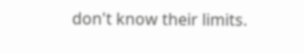don't know their limits.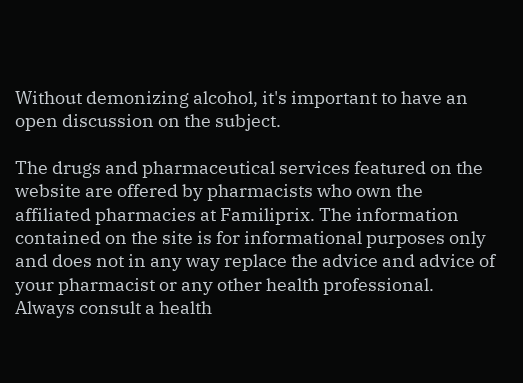Without demonizing alcohol, it's important to have an open discussion on the subject.

The drugs and pharmaceutical services featured on the website are offered by pharmacists who own the affiliated pharmacies at Familiprix. The information contained on the site is for informational purposes only and does not in any way replace the advice and advice of your pharmacist or any other health professional. Always consult a health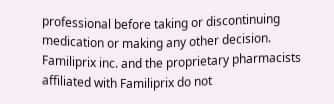professional before taking or discontinuing medication or making any other decision. Familiprix inc. and the proprietary pharmacists affiliated with Familiprix do not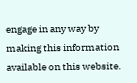engage in any way by making this information available on this website.